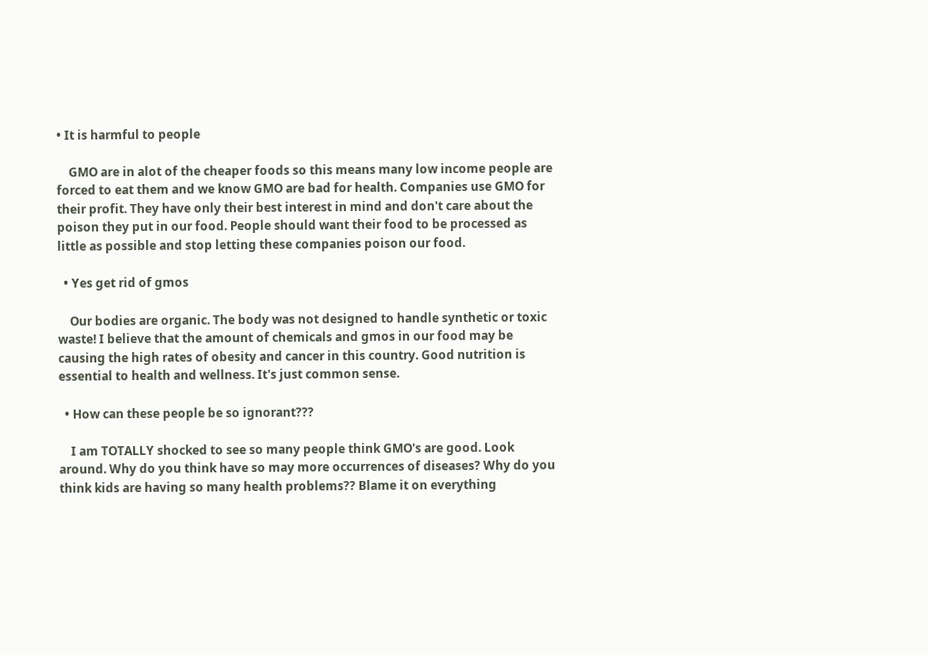• It is harmful to people

    GMO are in alot of the cheaper foods so this means many low income people are forced to eat them and we know GMO are bad for health. Companies use GMO for their profit. They have only their best interest in mind and don't care about the poison they put in our food. People should want their food to be processed as little as possible and stop letting these companies poison our food.

  • Yes get rid of gmos

    Our bodies are organic. The body was not designed to handle synthetic or toxic waste! I believe that the amount of chemicals and gmos in our food may be causing the high rates of obesity and cancer in this country. Good nutrition is essential to health and wellness. It's just common sense.

  • How can these people be so ignorant???

    I am TOTALLY shocked to see so many people think GMO's are good. Look around. Why do you think have so may more occurrences of diseases? Why do you think kids are having so many health problems?? Blame it on everything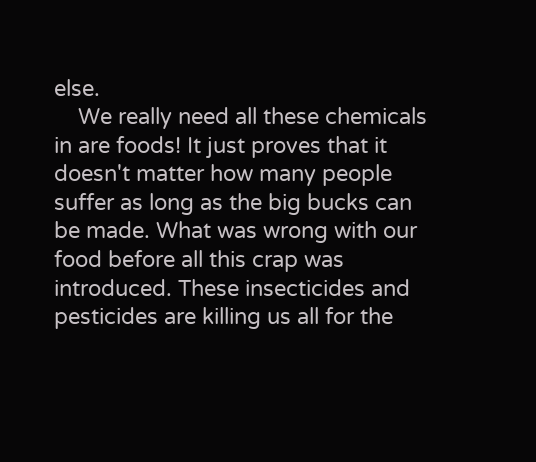else.
    We really need all these chemicals in are foods! It just proves that it doesn't matter how many people suffer as long as the big bucks can be made. What was wrong with our food before all this crap was introduced. These insecticides and pesticides are killing us all for the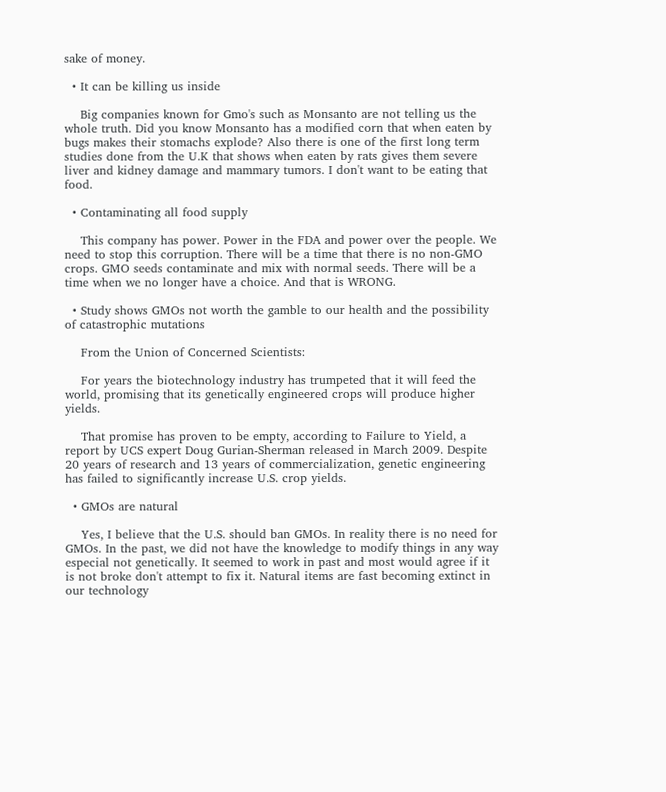sake of money.

  • It can be killing us inside

    Big companies known for Gmo's such as Monsanto are not telling us the whole truth. Did you know Monsanto has a modified corn that when eaten by bugs makes their stomachs explode? Also there is one of the first long term studies done from the U.K that shows when eaten by rats gives them severe liver and kidney damage and mammary tumors. I don't want to be eating that food.

  • Contaminating all food supply

    This company has power. Power in the FDA and power over the people. We need to stop this corruption. There will be a time that there is no non-GMO crops. GMO seeds contaminate and mix with normal seeds. There will be a time when we no longer have a choice. And that is WRONG.

  • Study shows GMOs not worth the gamble to our health and the possibility of catastrophic mutations

    From the Union of Concerned Scientists:

    For years the biotechnology industry has trumpeted that it will feed the world, promising that its genetically engineered crops will produce higher yields.

    That promise has proven to be empty, according to Failure to Yield, a report by UCS expert Doug Gurian-Sherman released in March 2009. Despite 20 years of research and 13 years of commercialization, genetic engineering has failed to significantly increase U.S. crop yields.

  • GMOs are natural

    Yes, I believe that the U.S. should ban GMOs. In reality there is no need for GMOs. In the past, we did not have the knowledge to modify things in any way especial not genetically. It seemed to work in past and most would agree if it is not broke don't attempt to fix it. Natural items are fast becoming extinct in our technology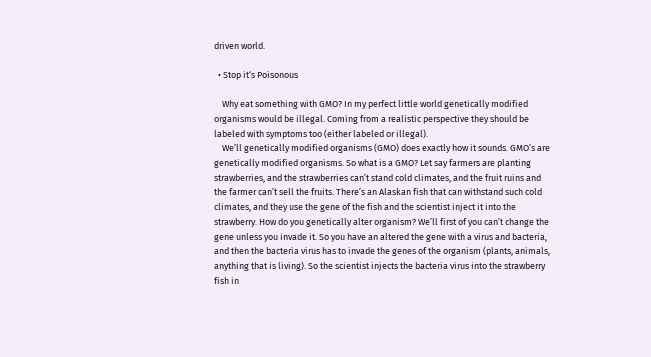driven world.

  • Stop it‘s Poisonous

    Why eat something with GMO? In my perfect little world genetically modified organisms would be illegal. Coming from a realistic perspective they should be labeled with symptoms too (either labeled or illegal).
    We’ll genetically modified organisms (GMO) does exactly how it sounds. GMO’s are genetically modified organisms. So what is a GMO? Let say farmers are planting strawberries, and the strawberries can’t stand cold climates, and the fruit ruins and the farmer can’t sell the fruits. There’s an Alaskan fish that can withstand such cold climates, and they use the gene of the fish and the scientist inject it into the strawberry. How do you genetically alter organism? We’ll first of you can’t change the gene unless you invade it. So you have an altered the gene with a virus and bacteria, and then the bacteria virus has to invade the genes of the organism (plants, animals, anything that is living). So the scientist injects the bacteria virus into the strawberry fish in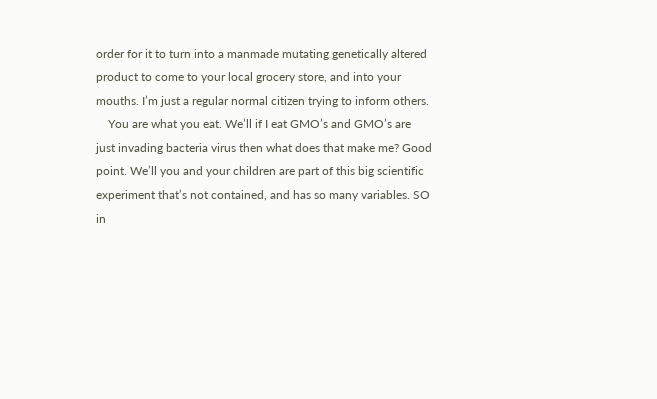order for it to turn into a manmade mutating genetically altered product to come to your local grocery store, and into your mouths. I’m just a regular normal citizen trying to inform others.
    You are what you eat. We’ll if I eat GMO’s and GMO’s are just invading bacteria virus then what does that make me? Good point. We’ll you and your children are part of this big scientific experiment that’s not contained, and has so many variables. SO in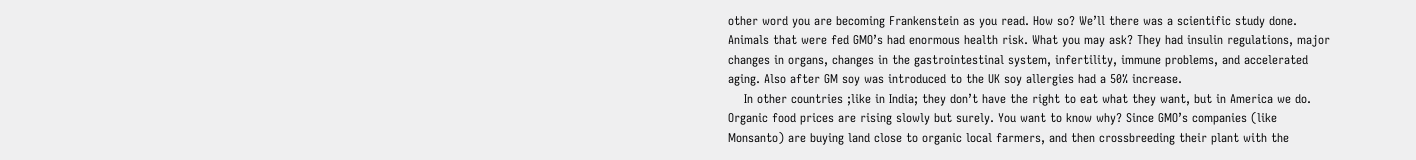other word you are becoming Frankenstein as you read. How so? We’ll there was a scientific study done. Animals that were fed GMO’s had enormous health risk. What you may ask? They had insulin regulations, major changes in organs, changes in the gastrointestinal system, infertility, immune problems, and accelerated aging. Also after GM soy was introduced to the UK soy allergies had a 50% increase.
    In other countries ;like in India; they don’t have the right to eat what they want, but in America we do. Organic food prices are rising slowly but surely. You want to know why? Since GMO’s companies (like Monsanto) are buying land close to organic local farmers, and then crossbreeding their plant with the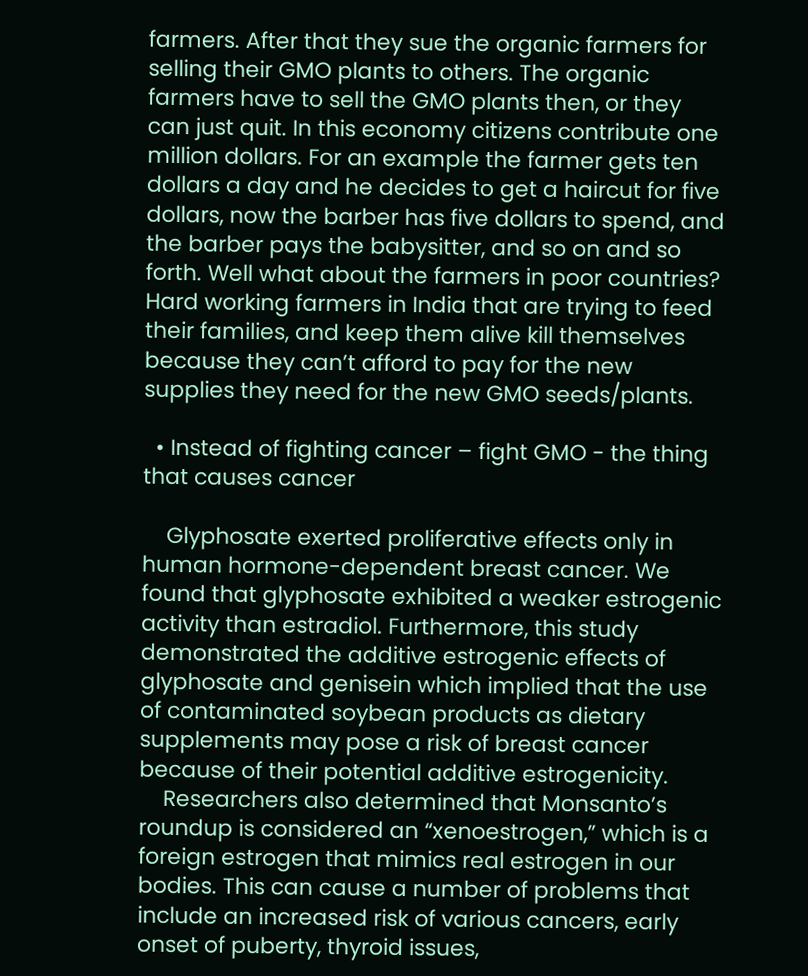farmers. After that they sue the organic farmers for selling their GMO plants to others. The organic farmers have to sell the GMO plants then, or they can just quit. In this economy citizens contribute one million dollars. For an example the farmer gets ten dollars a day and he decides to get a haircut for five dollars, now the barber has five dollars to spend, and the barber pays the babysitter, and so on and so forth. Well what about the farmers in poor countries? Hard working farmers in India that are trying to feed their families, and keep them alive kill themselves because they can’t afford to pay for the new supplies they need for the new GMO seeds/plants.

  • Instead of fighting cancer – fight GMO - the thing that causes cancer

    Glyphosate exerted proliferative effects only in human hormone-dependent breast cancer. We found that glyphosate exhibited a weaker estrogenic activity than estradiol. Furthermore, this study demonstrated the additive estrogenic effects of glyphosate and genisein which implied that the use of contaminated soybean products as dietary supplements may pose a risk of breast cancer because of their potential additive estrogenicity.
    Researchers also determined that Monsanto’s roundup is considered an “xenoestrogen,” which is a foreign estrogen that mimics real estrogen in our bodies. This can cause a number of problems that include an increased risk of various cancers, early onset of puberty, thyroid issues,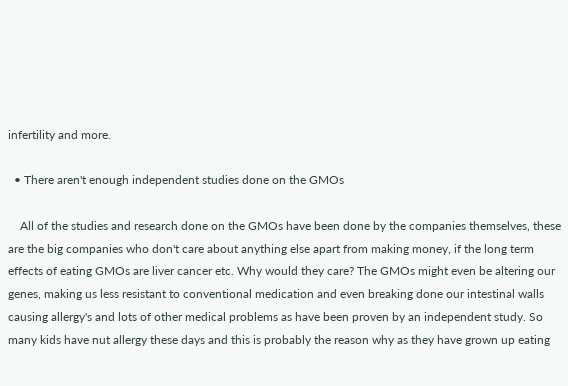infertility and more.

  • There aren't enough independent studies done on the GMOs

    All of the studies and research done on the GMOs have been done by the companies themselves, these are the big companies who don't care about anything else apart from making money, if the long term effects of eating GMOs are liver cancer etc. Why would they care? The GMOs might even be altering our genes, making us less resistant to conventional medication and even breaking done our intestinal walls causing allergy's and lots of other medical problems as have been proven by an independent study. So many kids have nut allergy these days and this is probably the reason why as they have grown up eating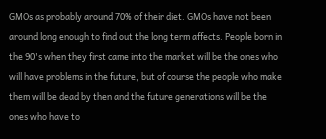GMOs as probably around 70% of their diet. GMOs have not been around long enough to find out the long term affects. People born in the 90's when they first came into the market will be the ones who will have problems in the future, but of course the people who make them will be dead by then and the future generations will be the ones who have to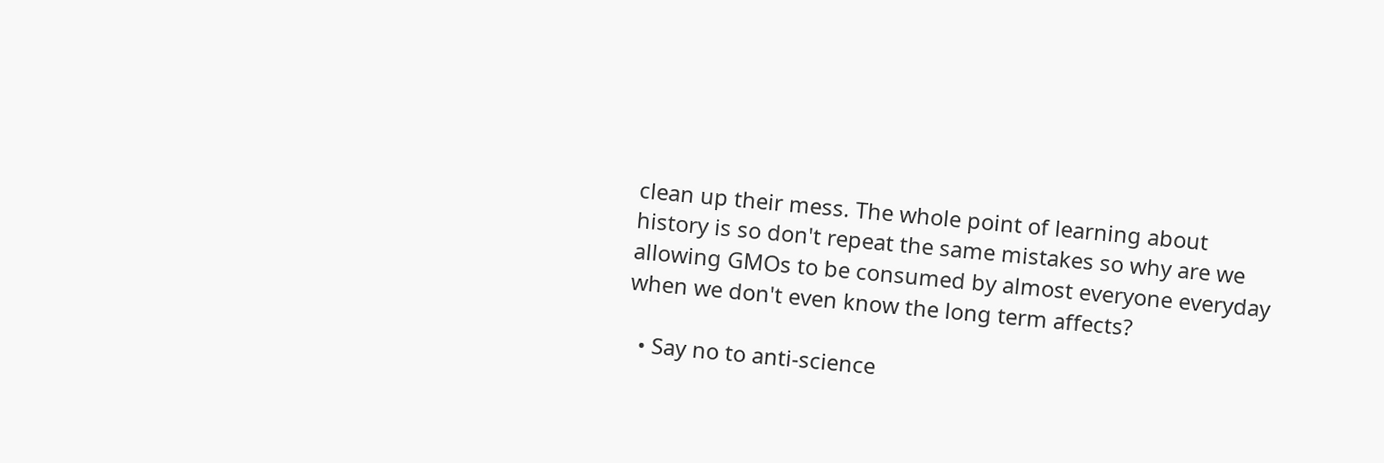clean up their mess. The whole point of learning about history is so don't repeat the same mistakes so why are we allowing GMOs to be consumed by almost everyone everyday when we don't even know the long term affects?

  • Say no to anti-science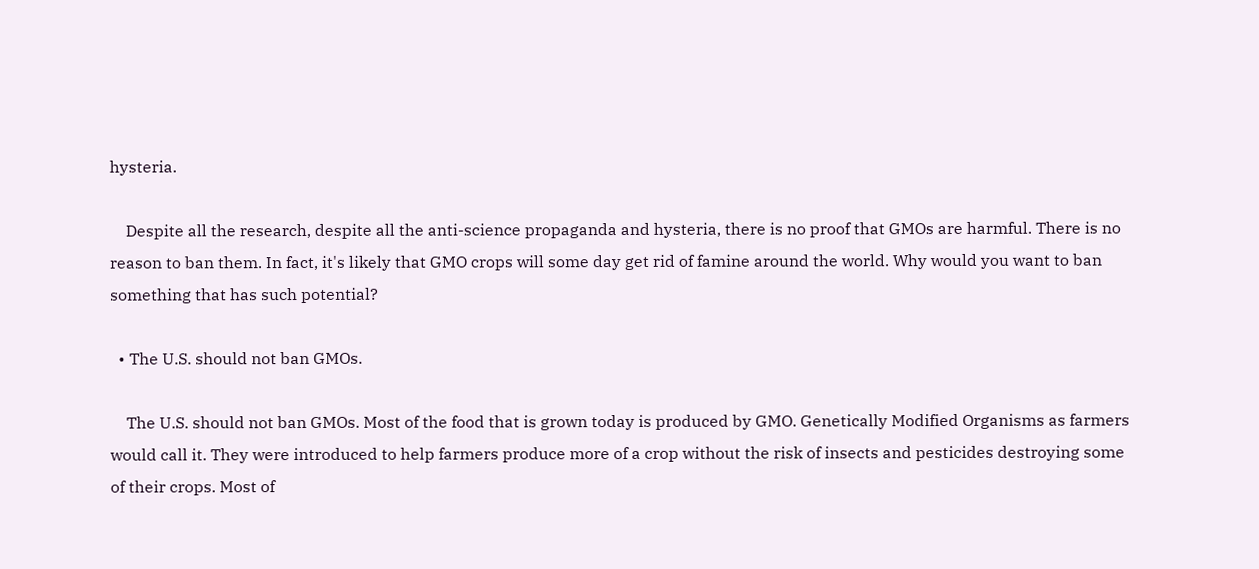hysteria.

    Despite all the research, despite all the anti-science propaganda and hysteria, there is no proof that GMOs are harmful. There is no reason to ban them. In fact, it's likely that GMO crops will some day get rid of famine around the world. Why would you want to ban something that has such potential?

  • The U.S. should not ban GMOs.

    The U.S. should not ban GMOs. Most of the food that is grown today is produced by GMO. Genetically Modified Organisms as farmers would call it. They were introduced to help farmers produce more of a crop without the risk of insects and pesticides destroying some of their crops. Most of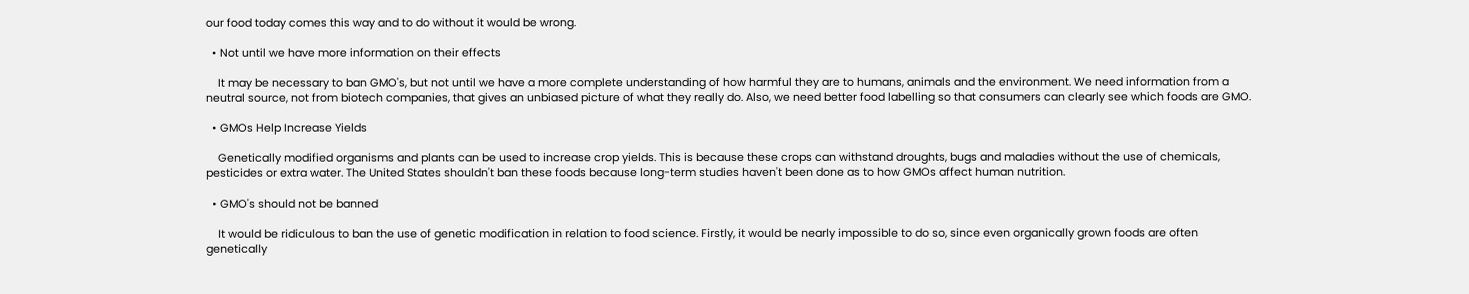our food today comes this way and to do without it would be wrong.

  • Not until we have more information on their effects

    It may be necessary to ban GMO's, but not until we have a more complete understanding of how harmful they are to humans, animals and the environment. We need information from a neutral source, not from biotech companies, that gives an unbiased picture of what they really do. Also, we need better food labelling so that consumers can clearly see which foods are GMO.

  • GMOs Help Increase Yields

    Genetically modified organisms and plants can be used to increase crop yields. This is because these crops can withstand droughts, bugs and maladies without the use of chemicals, pesticides or extra water. The United States shouldn't ban these foods because long-term studies haven't been done as to how GMOs affect human nutrition.

  • GMO's should not be banned

    It would be ridiculous to ban the use of genetic modification in relation to food science. Firstly, it would be nearly impossible to do so, since even organically grown foods are often genetically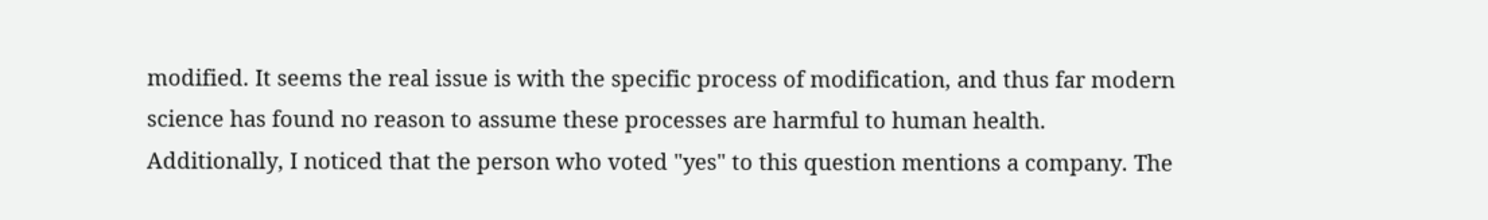modified. It seems the real issue is with the specific process of modification, and thus far modern science has found no reason to assume these processes are harmful to human health. Additionally, I noticed that the person who voted "yes" to this question mentions a company. The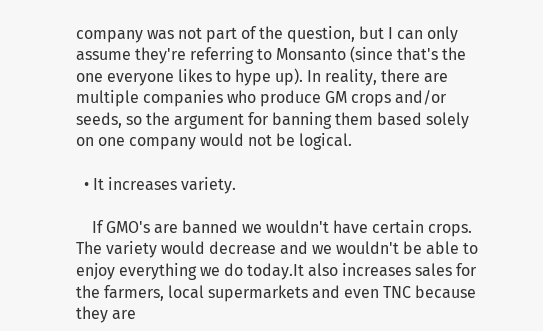company was not part of the question, but I can only assume they're referring to Monsanto (since that's the one everyone likes to hype up). In reality, there are multiple companies who produce GM crops and/or seeds, so the argument for banning them based solely on one company would not be logical.

  • It increases variety.

    If GMO's are banned we wouldn't have certain crops. The variety would decrease and we wouldn't be able to enjoy everything we do today.It also increases sales for the farmers, local supermarkets and even TNC because they are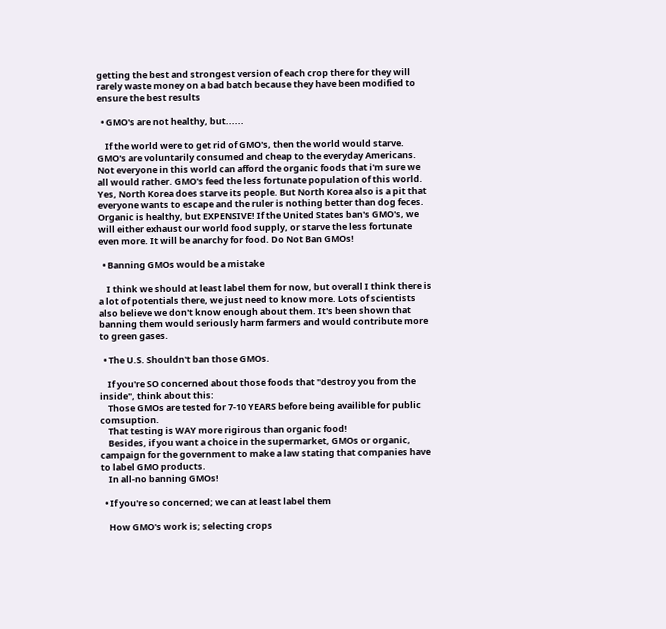getting the best and strongest version of each crop there for they will rarely waste money on a bad batch because they have been modified to ensure the best results

  • GMO's are not healthy, but......

    If the world were to get rid of GMO's, then the world would starve. GMO's are voluntarily consumed and cheap to the everyday Americans. Not everyone in this world can afford the organic foods that i'm sure we all would rather. GMO's feed the less fortunate population of this world. Yes, North Korea does starve its people. But North Korea also is a pit that everyone wants to escape and the ruler is nothing better than dog feces. Organic is healthy, but EXPENSIVE! If the United States ban's GMO's, we will either exhaust our world food supply, or starve the less fortunate even more. It will be anarchy for food. Do Not Ban GMOs!

  • Banning GMOs would be a mistake

    I think we should at least label them for now, but overall I think there is a lot of potentials there, we just need to know more. Lots of scientists also believe we don't know enough about them. It's been shown that banning them would seriously harm farmers and would contribute more to green gases.

  • The U.S. Shouldn't ban those GMOs.

    If you're SO concerned about those foods that "destroy you from the inside", think about this:
    Those GMOs are tested for 7-10 YEARS before being availible for public comsuption.
    That testing is WAY more rigirous than organic food!
    Besides, if you want a choice in the supermarket, GMOs or organic, campaign for the government to make a law stating that companies have to label GMO products.
    In all-no banning GMOs!

  • If you're so concerned; we can at least label them

    How GMO's work is; selecting crops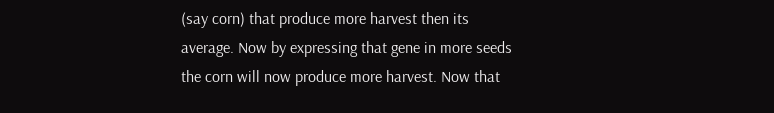(say corn) that produce more harvest then its average. Now by expressing that gene in more seeds the corn will now produce more harvest. Now that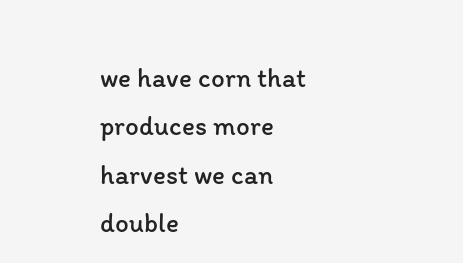we have corn that produces more harvest we can double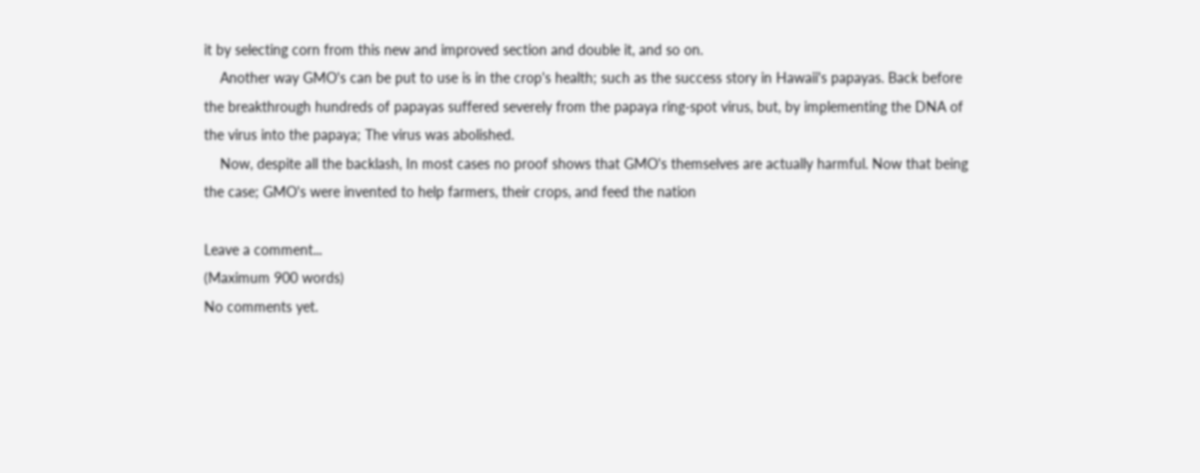it by selecting corn from this new and improved section and double it, and so on.
    Another way GMO's can be put to use is in the crop's health; such as the success story in Hawaii's papayas. Back before the breakthrough hundreds of papayas suffered severely from the papaya ring-spot virus, but, by implementing the DNA of the virus into the papaya; The virus was abolished.
    Now, despite all the backlash, In most cases no proof shows that GMO's themselves are actually harmful. Now that being the case; GMO's were invented to help farmers, their crops, and feed the nation

Leave a comment...
(Maximum 900 words)
No comments yet.